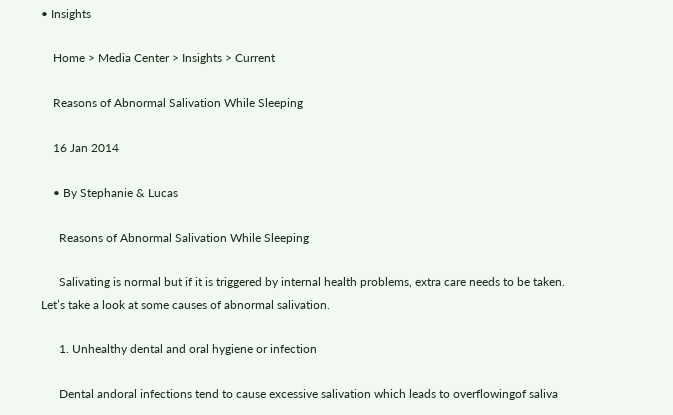• Insights

    Home > Media Center > Insights > Current

    Reasons of Abnormal Salivation While Sleeping

    16 Jan 2014

    • By Stephanie & Lucas

      Reasons of Abnormal Salivation While Sleeping

      Salivating is normal but if it is triggered by internal health problems, extra care needs to be taken. Let’s take a look at some causes of abnormal salivation.

      1. Unhealthy dental and oral hygiene or infection

      Dental andoral infections tend to cause excessive salivation which leads to overflowingof saliva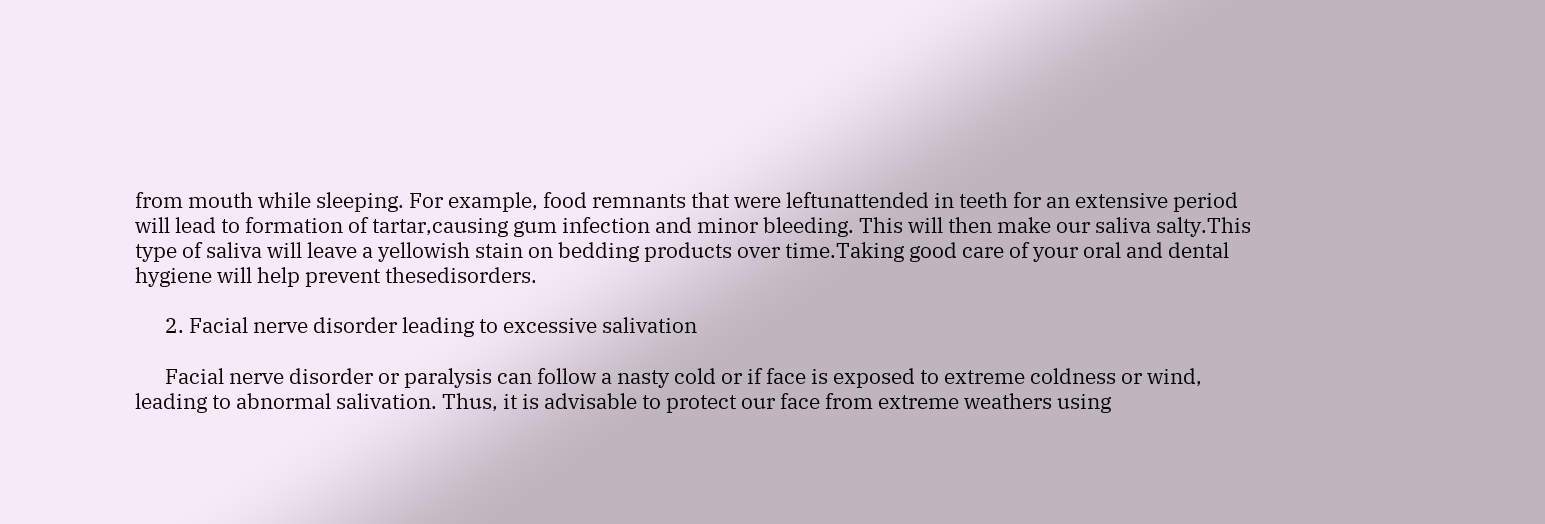from mouth while sleeping. For example, food remnants that were leftunattended in teeth for an extensive period will lead to formation of tartar,causing gum infection and minor bleeding. This will then make our saliva salty.This type of saliva will leave a yellowish stain on bedding products over time.Taking good care of your oral and dental hygiene will help prevent thesedisorders.

      2. Facial nerve disorder leading to excessive salivation

      Facial nerve disorder or paralysis can follow a nasty cold or if face is exposed to extreme coldness or wind, leading to abnormal salivation. Thus, it is advisable to protect our face from extreme weathers using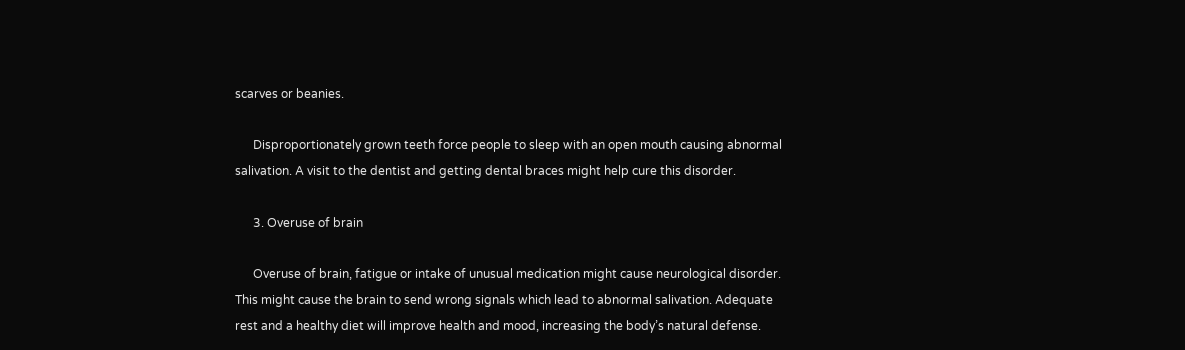scarves or beanies.

      Disproportionately grown teeth force people to sleep with an open mouth causing abnormal salivation. A visit to the dentist and getting dental braces might help cure this disorder.

      3. Overuse of brain

      Overuse of brain, fatigue or intake of unusual medication might cause neurological disorder. This might cause the brain to send wrong signals which lead to abnormal salivation. Adequate rest and a healthy diet will improve health and mood, increasing the body’s natural defense.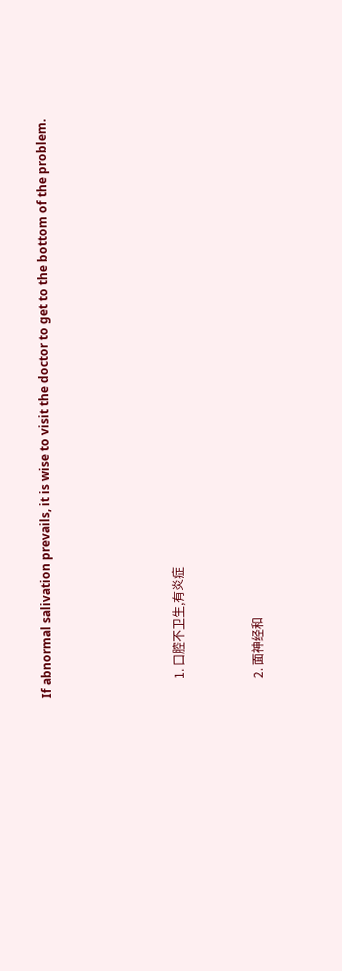If abnormal salivation prevails, it is wise to visit the doctor to get to the bottom of the problem.




      1. 口腔不卫生,有炎症


      2. 面神经和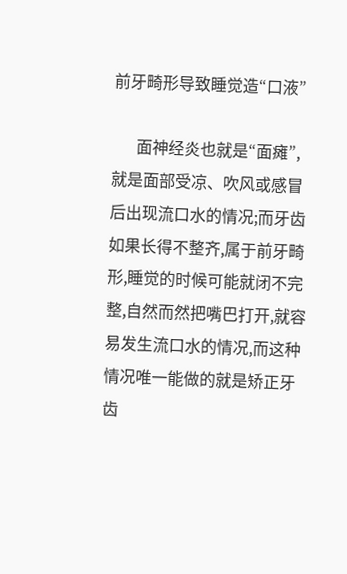前牙畸形导致睡觉造“口液”

      面神经炎也就是“面瘫”, 就是面部受凉、吹风或感冒后出现流口水的情况;而牙齿如果长得不整齐,属于前牙畸形,睡觉的时候可能就闭不完整,自然而然把嘴巴打开,就容易发生流口水的情况,而这种情况唯一能做的就是矫正牙齿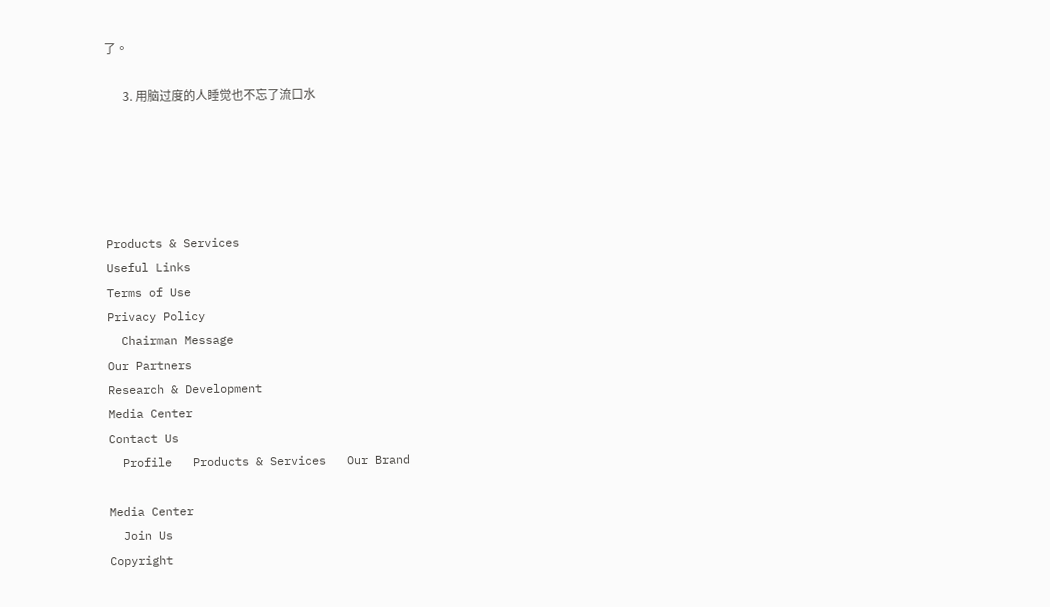了。

      3. 用脑过度的人睡觉也不忘了流口水





Products & Services
Useful Links
Terms of Use
Privacy Policy
  Chairman Message
Our Partners
Research & Development
Media Center
Contact Us
  Profile   Products & Services   Our Brand

Media Center
  Join Us
Copyright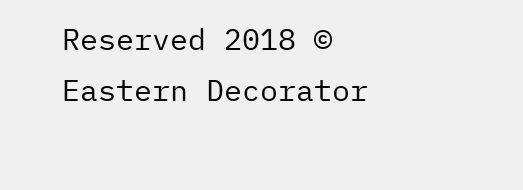Reserved 2018 © Eastern Decorator